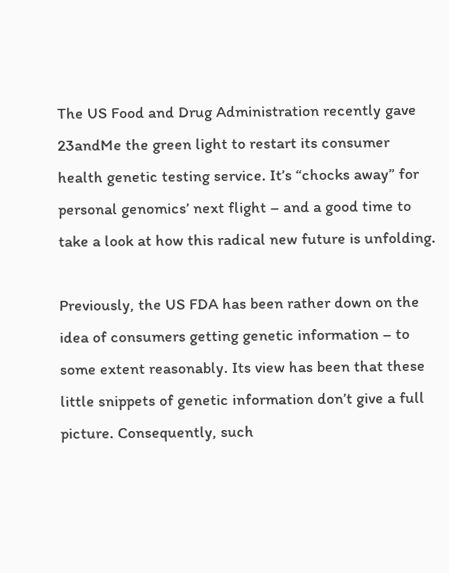The US Food and Drug Administration recently gave 23andMe the green light to restart its consumer health genetic testing service. It’s “chocks away” for personal genomics’ next flight – and a good time to take a look at how this radical new future is unfolding.

Previously, the US FDA has been rather down on the idea of consumers getting genetic information – to some extent reasonably. Its view has been that these little snippets of genetic information don’t give a full picture. Consequently, such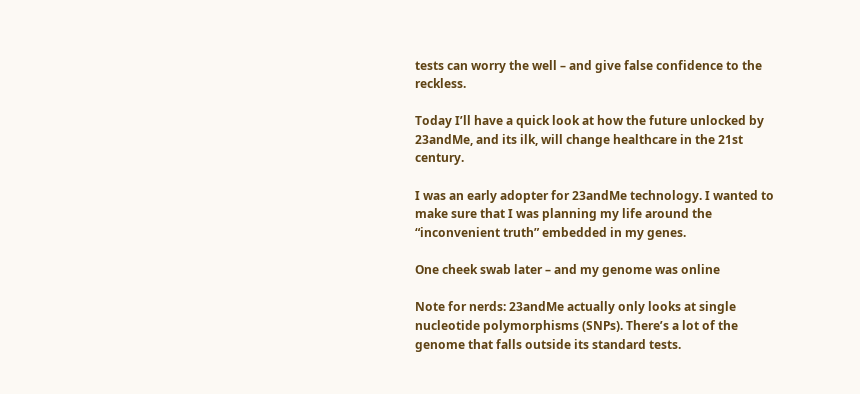tests can worry the well – and give false confidence to the reckless.

Today I’ll have a quick look at how the future unlocked by 23andMe, and its ilk, will change healthcare in the 21st century.

I was an early adopter for 23andMe technology. I wanted to make sure that I was planning my life around the “inconvenient truth” embedded in my genes.

One cheek swab later – and my genome was online

Note for nerds: 23andMe actually only looks at single nucleotide polymorphisms (SNPs). There’s a lot of the genome that falls outside its standard tests.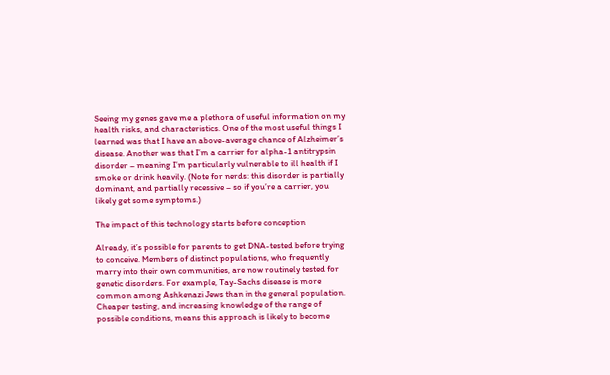Seeing my genes gave me a plethora of useful information on my health risks, and characteristics. One of the most useful things I learned was that I have an above-average chance of Alzheimer’s disease. Another was that I’m a carrier for alpha-1 antitrypsin disorder – meaning I’m particularly vulnerable to ill health if I smoke or drink heavily. (Note for nerds: this disorder is partially dominant, and partially recessive – so if you’re a carrier, you likely get some symptoms.)

The impact of this technology starts before conception

Already, it’s possible for parents to get DNA-tested before trying to conceive. Members of distinct populations, who frequently marry into their own communities, are now routinely tested for genetic disorders. For example, Tay-Sachs disease is more common among Ashkenazi Jews than in the general population. Cheaper testing, and increasing knowledge of the range of possible conditions, means this approach is likely to become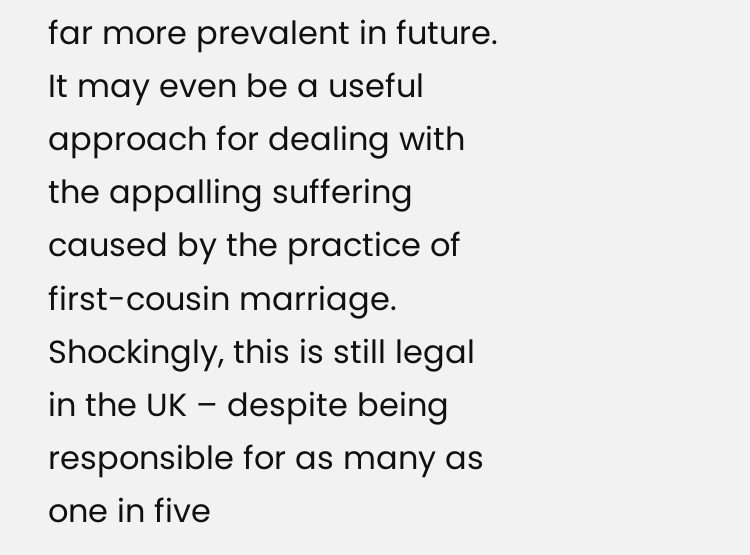far more prevalent in future. It may even be a useful approach for dealing with the appalling suffering caused by the practice of first-cousin marriage. Shockingly, this is still legal in the UK – despite being responsible for as many as one in five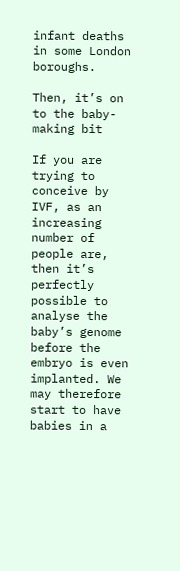infant deaths in some London boroughs.

Then, it’s on to the baby-making bit

If you are trying to conceive by IVF, as an increasing number of people are, then it’s perfectly possible to analyse the baby’s genome before the embryo is even implanted. We may therefore start to have babies in a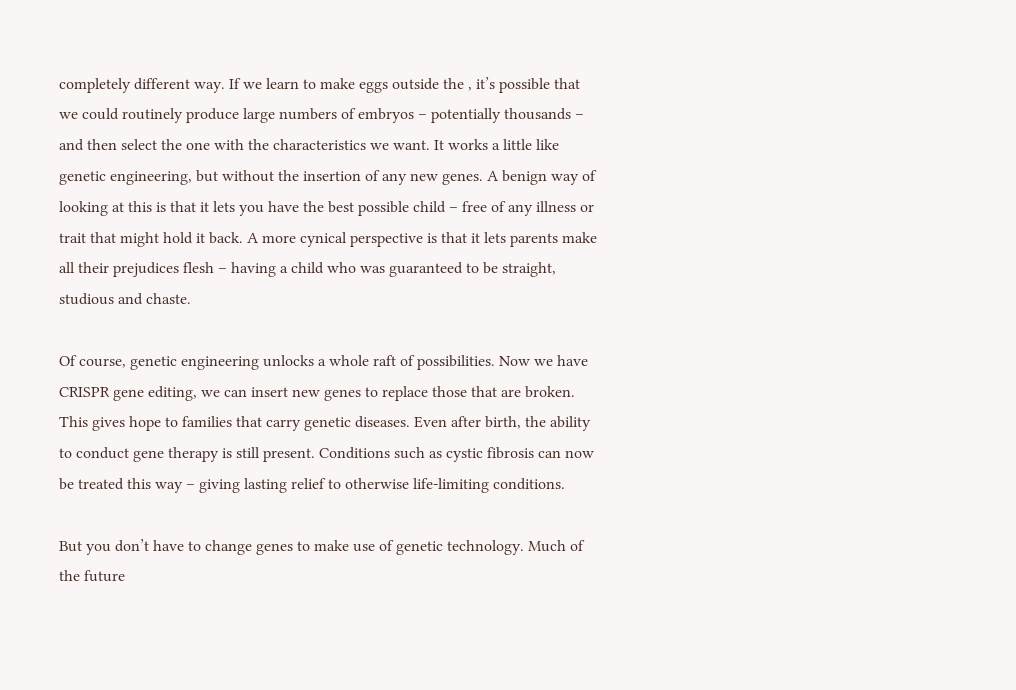completely different way. If we learn to make eggs outside the , it’s possible that we could routinely produce large numbers of embryos – potentially thousands – and then select the one with the characteristics we want. It works a little like genetic engineering, but without the insertion of any new genes. A benign way of looking at this is that it lets you have the best possible child – free of any illness or trait that might hold it back. A more cynical perspective is that it lets parents make all their prejudices flesh – having a child who was guaranteed to be straight, studious and chaste.

Of course, genetic engineering unlocks a whole raft of possibilities. Now we have CRISPR gene editing, we can insert new genes to replace those that are broken. This gives hope to families that carry genetic diseases. Even after birth, the ability to conduct gene therapy is still present. Conditions such as cystic fibrosis can now be treated this way – giving lasting relief to otherwise life-limiting conditions.

But you don’t have to change genes to make use of genetic technology. Much of the future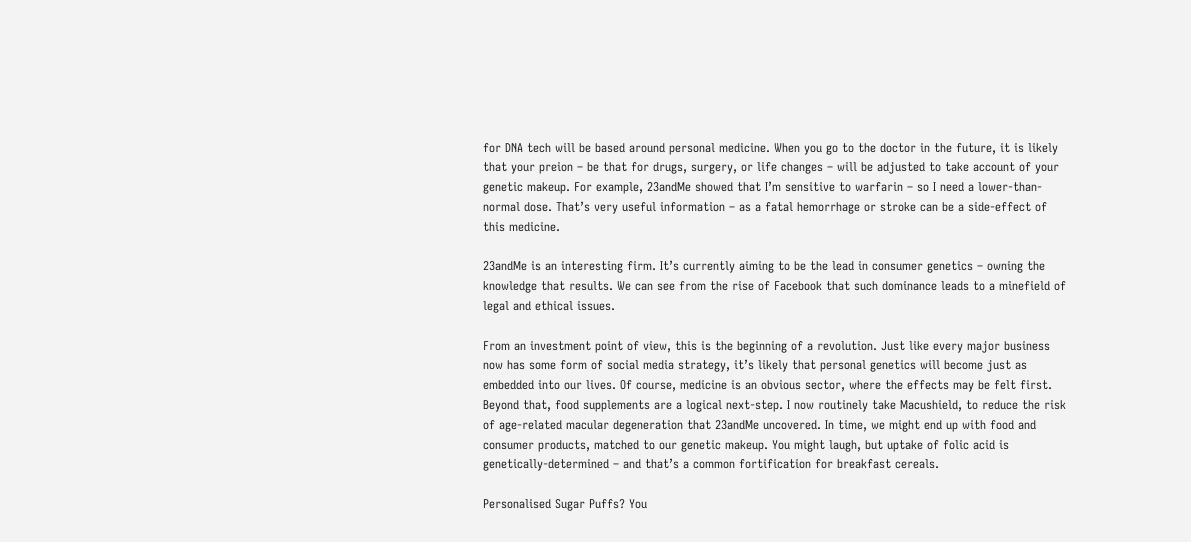for DNA tech will be based around personal medicine. When you go to the doctor in the future, it is likely that your preion – be that for drugs, surgery, or life changes – will be adjusted to take account of your genetic makeup. For example, 23andMe showed that I’m sensitive to warfarin – so I need a lower-than-normal dose. That’s very useful information – as a fatal hemorrhage or stroke can be a side-effect of this medicine.

23andMe is an interesting firm. It’s currently aiming to be the lead in consumer genetics – owning the knowledge that results. We can see from the rise of Facebook that such dominance leads to a minefield of legal and ethical issues.

From an investment point of view, this is the beginning of a revolution. Just like every major business now has some form of social media strategy, it’s likely that personal genetics will become just as embedded into our lives. Of course, medicine is an obvious sector, where the effects may be felt first. Beyond that, food supplements are a logical next-step. I now routinely take Macushield, to reduce the risk of age-related macular degeneration that 23andMe uncovered. In time, we might end up with food and consumer products, matched to our genetic makeup. You might laugh, but uptake of folic acid is genetically-determined – and that’s a common fortification for breakfast cereals.

Personalised Sugar Puffs? You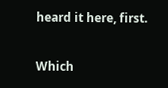heard it here, first.

Which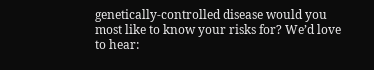genetically-controlled disease would you most like to know your risks for? We’d love to hear: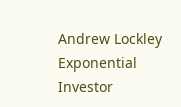Andrew Lockley
Exponential Investor